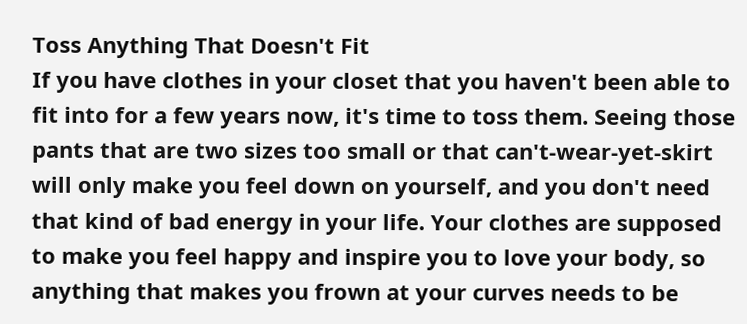Toss Anything That Doesn't Fit
If you have clothes in your closet that you haven't been able to fit into for a few years now, it's time to toss them. Seeing those pants that are two sizes too small or that can't-wear-yet-skirt will only make you feel down on yourself, and you don't need that kind of bad energy in your life. Your clothes are supposed to make you feel happy and inspire you to love your body, so anything that makes you frown at your curves needs to be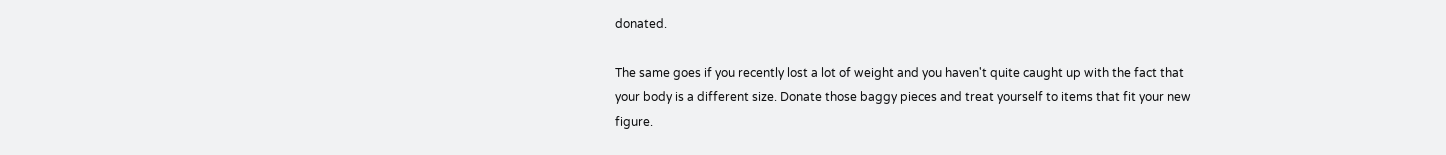donated.

The same goes if you recently lost a lot of weight and you haven't quite caught up with the fact that your body is a different size. Donate those baggy pieces and treat yourself to items that fit your new figure.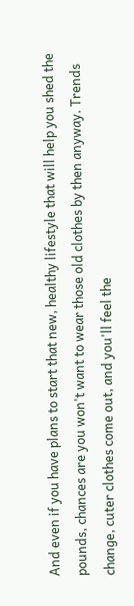And even if you have plans to start that new, healthy lifestyle that will help you shed the pounds, chances are you won't want to wear those old clothes by then anyway. Trends change, cuter clothes come out, and you'll feel the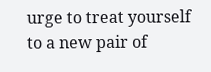urge to treat yourself to a new pair of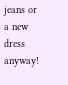jeans or a new dress anyway!